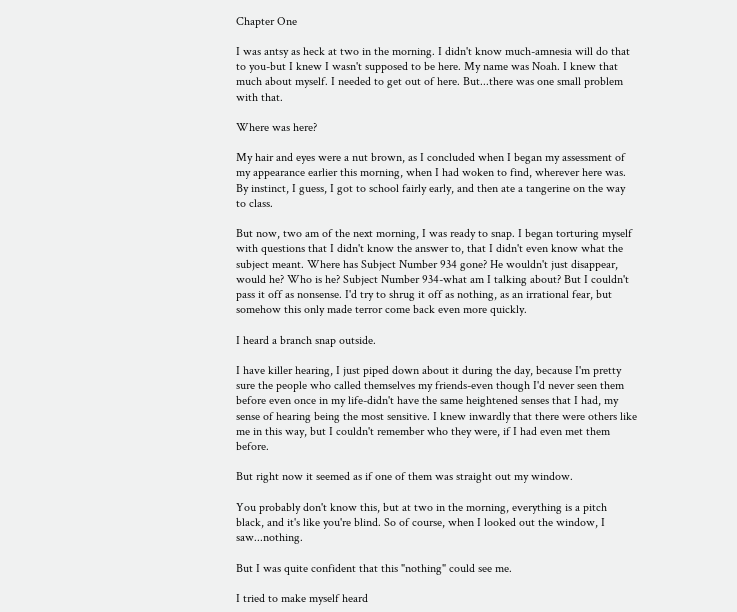Chapter One

I was antsy as heck at two in the morning. I didn't know much-amnesia will do that to you-but I knew I wasn't supposed to be here. My name was Noah. I knew that much about myself. I needed to get out of here. But...there was one small problem with that.

Where was here?

My hair and eyes were a nut brown, as I concluded when I began my assessment of my appearance earlier this morning, when I had woken to find, wherever here was. By instinct, I guess, I got to school fairly early, and then ate a tangerine on the way to class.

But now, two am of the next morning, I was ready to snap. I began torturing myself with questions that I didn't know the answer to, that I didn't even know what the subject meant. Where has Subject Number 934 gone? He wouldn't just disappear, would he? Who is he? Subject Number 934-what am I talking about? But I couldn't pass it off as nonsense. I'd try to shrug it off as nothing, as an irrational fear, but somehow this only made terror come back even more quickly.

I heard a branch snap outside.

I have killer hearing, I just piped down about it during the day, because I'm pretty sure the people who called themselves my friends-even though I'd never seen them before even once in my life-didn't have the same heightened senses that I had, my sense of hearing being the most sensitive. I knew inwardly that there were others like me in this way, but I couldn't remember who they were, if I had even met them before.

But right now it seemed as if one of them was straight out my window.

You probably don't know this, but at two in the morning, everything is a pitch black, and it's like you're blind. So of course, when I looked out the window, I saw...nothing.

But I was quite confident that this "nothing" could see me.

I tried to make myself heard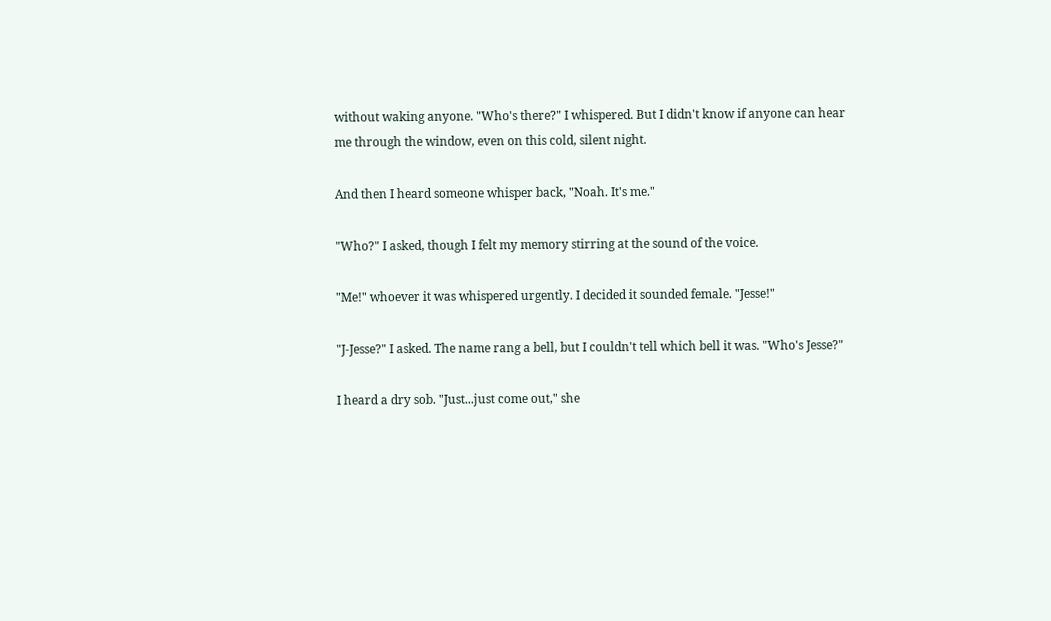without waking anyone. "Who's there?" I whispered. But I didn't know if anyone can hear me through the window, even on this cold, silent night.

And then I heard someone whisper back, "Noah. It's me."

"Who?" I asked, though I felt my memory stirring at the sound of the voice.

"Me!" whoever it was whispered urgently. I decided it sounded female. "Jesse!"

"J-Jesse?" I asked. The name rang a bell, but I couldn't tell which bell it was. "Who's Jesse?"

I heard a dry sob. "Just...just come out," she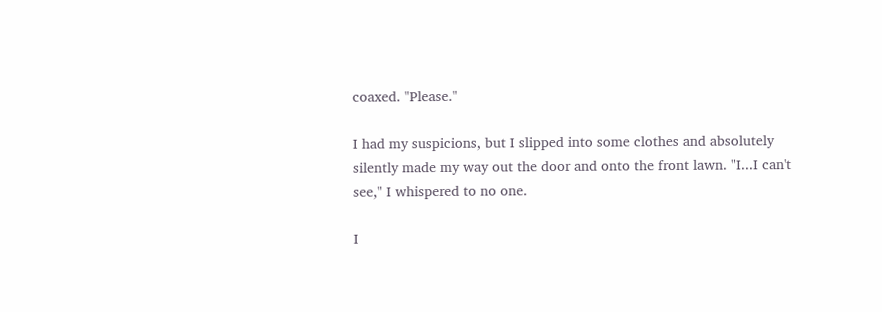coaxed. "Please."

I had my suspicions, but I slipped into some clothes and absolutely silently made my way out the door and onto the front lawn. "I...I can't see," I whispered to no one.

I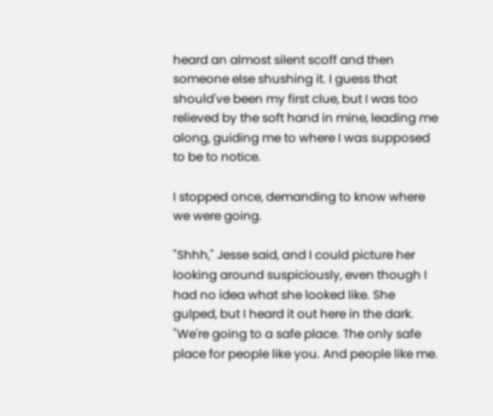heard an almost silent scoff and then someone else shushing it. I guess that should've been my first clue, but I was too relieved by the soft hand in mine, leading me along, guiding me to where I was supposed to be to notice.

I stopped once, demanding to know where we were going.

"Shhh," Jesse said, and I could picture her looking around suspiciously, even though I had no idea what she looked like. She gulped, but I heard it out here in the dark. "We're going to a safe place. The only safe place for people like you. And people like me.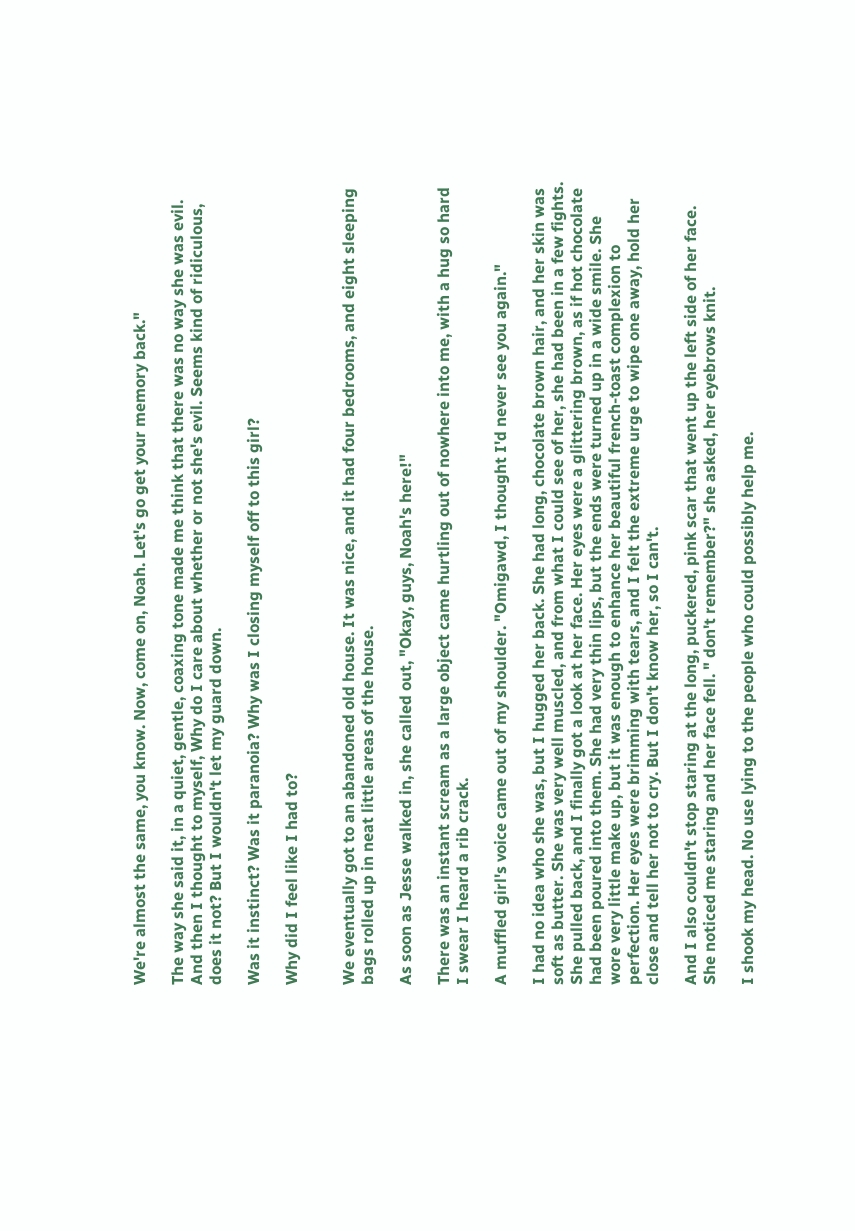We're almost the same, you know. Now, come on, Noah. Let's go get your memory back."

The way she said it, in a quiet, gentle, coaxing tone made me think that there was no way she was evil. And then I thought to myself, Why do I care about whether or not she's evil. Seems kind of ridiculous, does it not? But I wouldn't let my guard down.

Was it instinct? Was it paranoia? Why was I closing myself off to this girl?

Why did I feel like I had to?


We eventually got to an abandoned old house. It was nice, and it had four bedrooms, and eight sleeping bags rolled up in neat little areas of the house.

As soon as Jesse walked in, she called out, "Okay, guys, Noah's here!"

There was an instant scream as a large object came hurtling out of nowhere into me, with a hug so hard I swear I heard a rib crack.

A muffled girl's voice came out of my shoulder. "Omigawd, I thought I'd never see you again."

I had no idea who she was, but I hugged her back. She had long, chocolate brown hair, and her skin was soft as butter. She was very well muscled, and from what I could see of her, she had been in a few fights. She pulled back, and I finally got a look at her face. Her eyes were a glittering brown, as if hot chocolate had been poured into them. She had very thin lips, but the ends were turned up in a wide smile. She wore very little make up, but it was enough to enhance her beautiful french-toast complexion to perfection. Her eyes were brimming with tears, and I felt the extreme urge to wipe one away, hold her close and tell her not to cry. But I don't know her, so I can't.

And I also couldn't stop staring at the long, puckered, pink scar that went up the left side of her face. She noticed me staring and her face fell. " don't remember?" she asked, her eyebrows knit.

I shook my head. No use lying to the people who could possibly help me.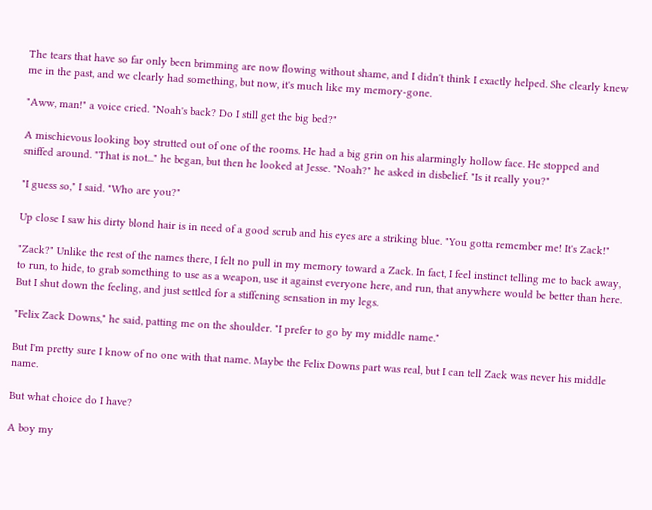The tears that have so far only been brimming are now flowing without shame, and I didn't think I exactly helped. She clearly knew me in the past, and we clearly had something, but now, it's much like my memory-gone.

"Aww, man!" a voice cried. "Noah's back? Do I still get the big bed?"

A mischievous looking boy strutted out of one of the rooms. He had a big grin on his alarmingly hollow face. He stopped and sniffed around. "That is not..." he began, but then he looked at Jesse. "Noah?" he asked in disbelief. "Is it really you?"

"I guess so," I said. "Who are you?"

Up close I saw his dirty blond hair is in need of a good scrub and his eyes are a striking blue. "You gotta remember me! It's Zack!"

"Zack?" Unlike the rest of the names there, I felt no pull in my memory toward a Zack. In fact, I feel instinct telling me to back away, to run, to hide, to grab something to use as a weapon, use it against everyone here, and run, that anywhere would be better than here. But I shut down the feeling, and just settled for a stiffening sensation in my legs.

"Felix Zack Downs," he said, patting me on the shoulder. "I prefer to go by my middle name."

But I'm pretty sure I know of no one with that name. Maybe the Felix Downs part was real, but I can tell Zack was never his middle name.

But what choice do I have?

A boy my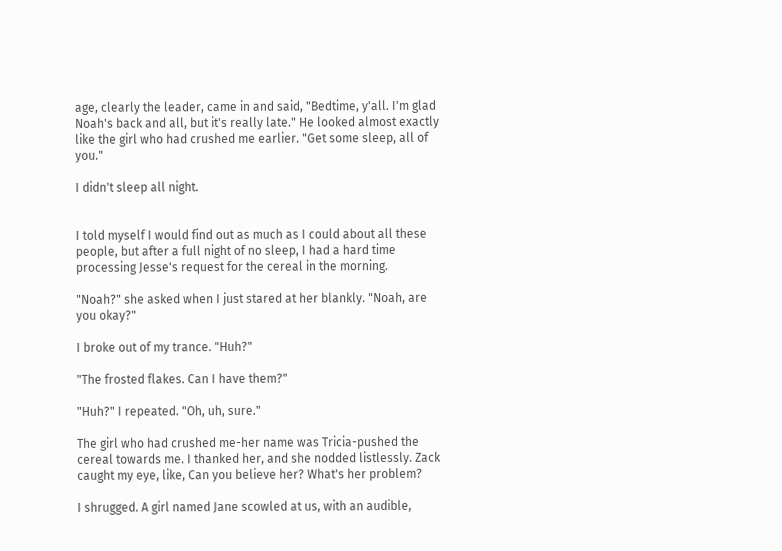age, clearly the leader, came in and said, "Bedtime, y'all. I'm glad Noah's back and all, but it's really late." He looked almost exactly like the girl who had crushed me earlier. "Get some sleep, all of you."

I didn't sleep all night.


I told myself I would find out as much as I could about all these people, but after a full night of no sleep, I had a hard time processing Jesse's request for the cereal in the morning.

"Noah?" she asked when I just stared at her blankly. "Noah, are you okay?"

I broke out of my trance. "Huh?"

"The frosted flakes. Can I have them?"

"Huh?" I repeated. "Oh, uh, sure."

The girl who had crushed me-her name was Tricia-pushed the cereal towards me. I thanked her, and she nodded listlessly. Zack caught my eye, like, Can you believe her? What's her problem?

I shrugged. A girl named Jane scowled at us, with an audible,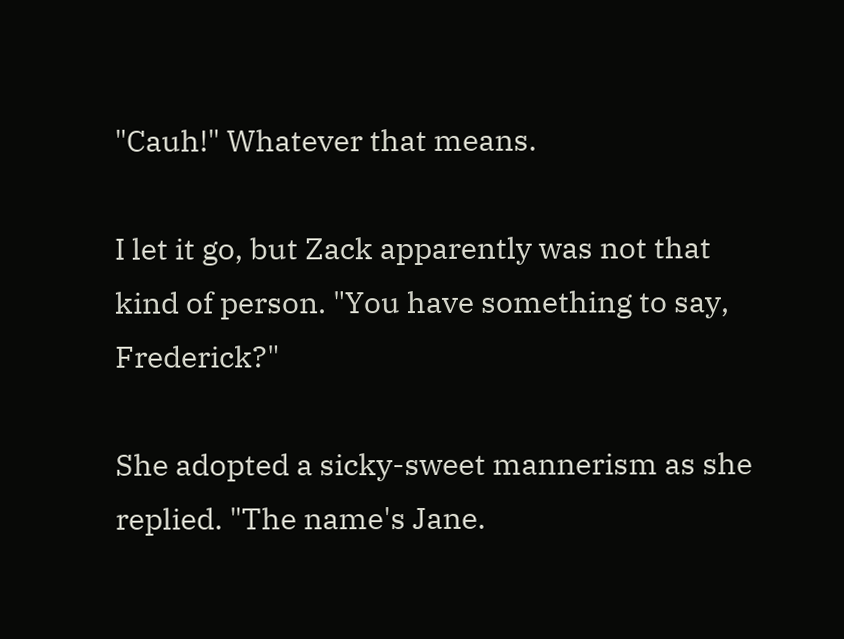"Cauh!" Whatever that means.

I let it go, but Zack apparently was not that kind of person. "You have something to say, Frederick?"

She adopted a sicky-sweet mannerism as she replied. "The name's Jane.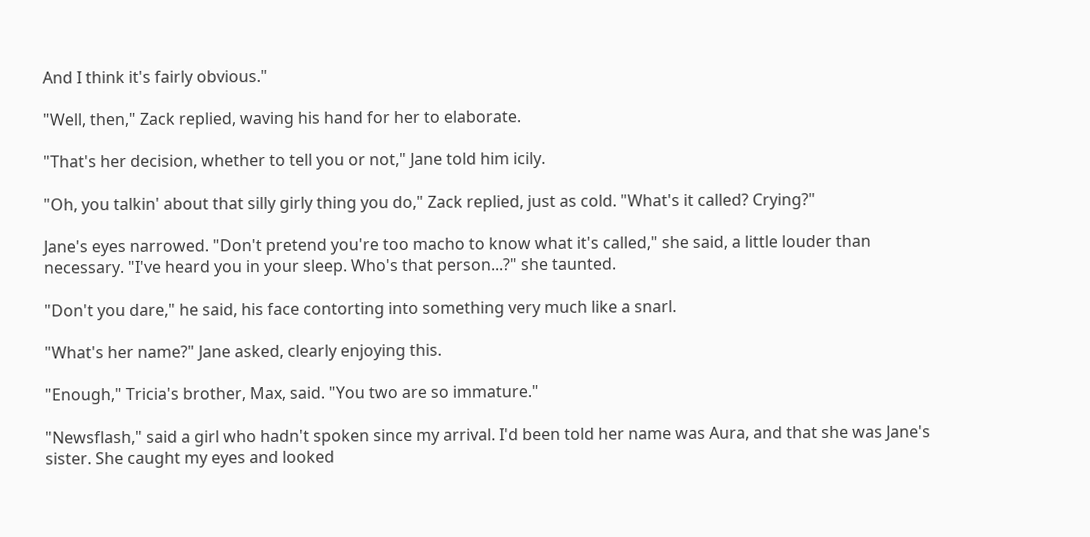And I think it's fairly obvious."

"Well, then," Zack replied, waving his hand for her to elaborate.

"That's her decision, whether to tell you or not," Jane told him icily.

"Oh, you talkin' about that silly girly thing you do," Zack replied, just as cold. "What's it called? Crying?"

Jane's eyes narrowed. "Don't pretend you're too macho to know what it's called," she said, a little louder than necessary. "I've heard you in your sleep. Who's that person...?" she taunted.

"Don't you dare," he said, his face contorting into something very much like a snarl.

"What's her name?" Jane asked, clearly enjoying this.

"Enough," Tricia's brother, Max, said. "You two are so immature."

"Newsflash," said a girl who hadn't spoken since my arrival. I'd been told her name was Aura, and that she was Jane's sister. She caught my eyes and looked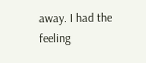away. I had the feeling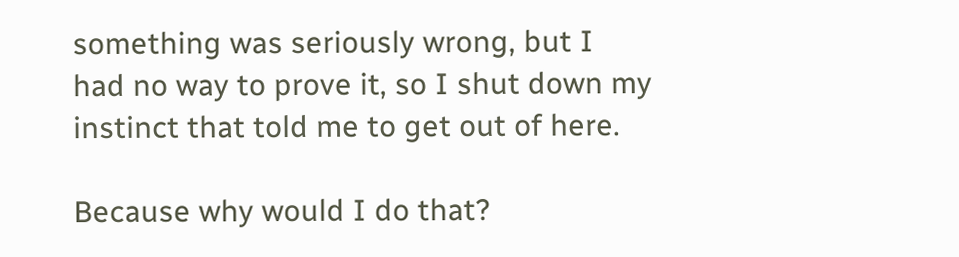something was seriously wrong, but I had no way to prove it, so I shut down my instinct that told me to get out of here.

Because why would I do that?